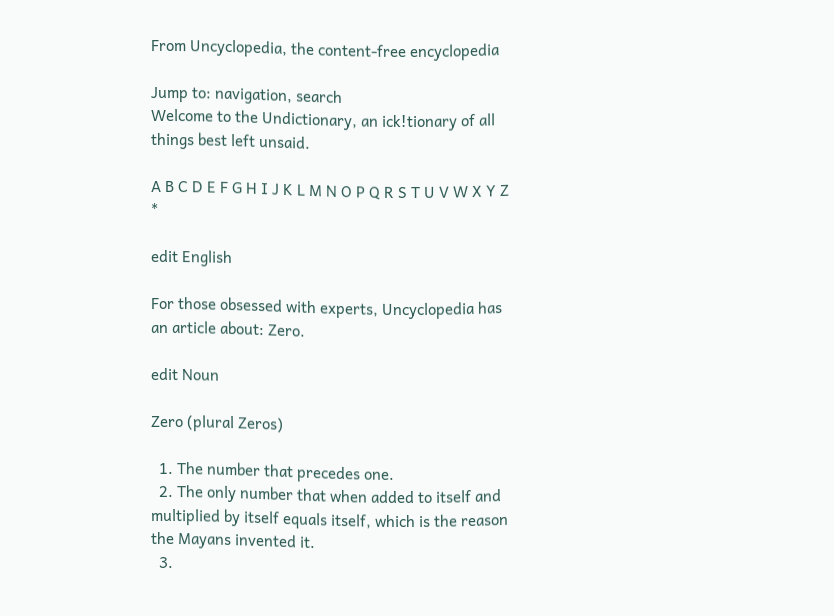From Uncyclopedia, the content-free encyclopedia

Jump to: navigation, search
Welcome to the Undictionary, an ick!tionary of all things best left unsaid.

A B C D E F G H I J K L M N O P Q R S T U V W X Y Z *

edit English

For those obsessed with experts, Uncyclopedia has an article about: Zero.

edit Noun

Zero (plural Zeros)

  1. The number that precedes one.
  2. The only number that when added to itself and multiplied by itself equals itself, which is the reason the Mayans invented it.
  3.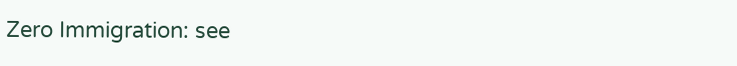Zero Immigration: see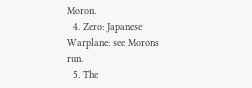Moron.
  4. Zero: Japanese Warplane: see Morons run.
  5. The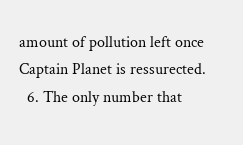amount of pollution left once Captain Planet is ressurected.
  6. The only number that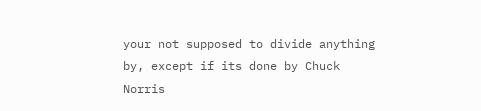your not supposed to divide anything by, except if its done by Chuck Norris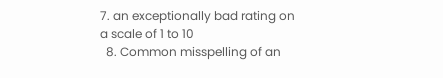7. an exceptionally bad rating on a scale of 1 to 10
  8. Common misspelling of an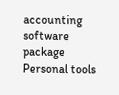accounting software package
Personal tools